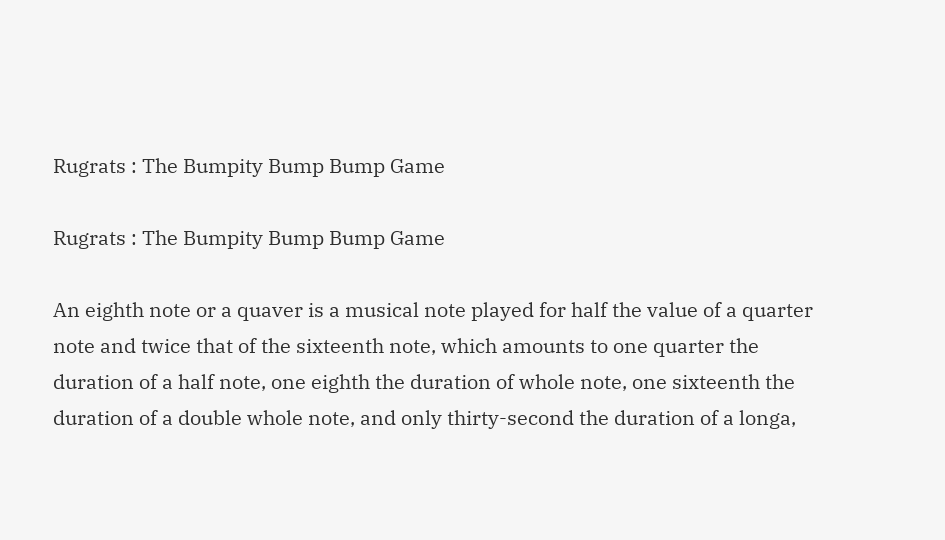Rugrats : The Bumpity Bump Bump Game

Rugrats : The Bumpity Bump Bump Game

An eighth note or a quaver is a musical note played for half the value of a quarter note and twice that of the sixteenth note, which amounts to one quarter the duration of a half note, one eighth the duration of whole note, one sixteenth the duration of a double whole note, and only thirty-second the duration of a longa,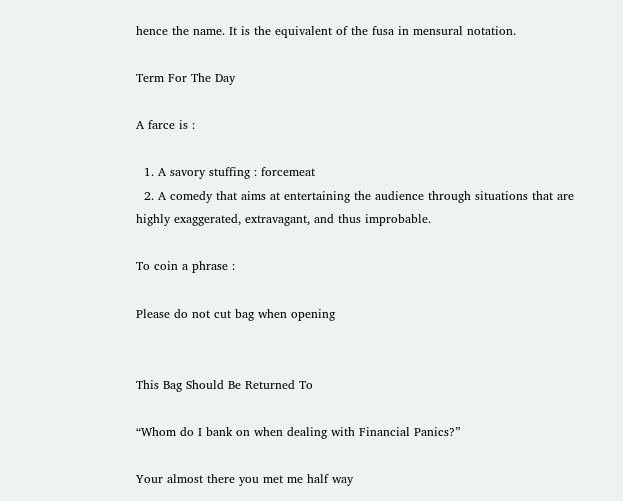hence the name. It is the equivalent of the fusa in mensural notation.

Term For The Day

A farce is :

  1. A savory stuffing : forcemeat
  2. A comedy that aims at entertaining the audience through situations that are highly exaggerated, extravagant, and thus improbable.

To coin a phrase :

Please do not cut bag when opening


This Bag Should Be Returned To

“Whom do I bank on when dealing with Financial Panics?”

Your almost there you met me half way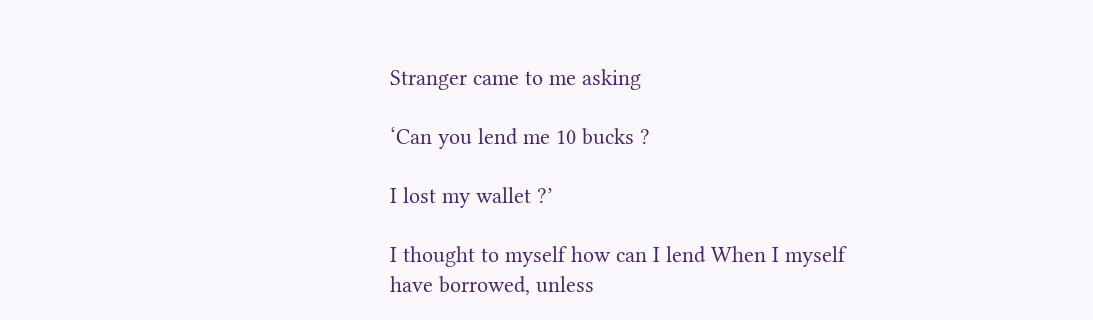Stranger came to me asking

‘Can you lend me 10 bucks ?

I lost my wallet ?’

I thought to myself how can I lend When I myself have borrowed, unless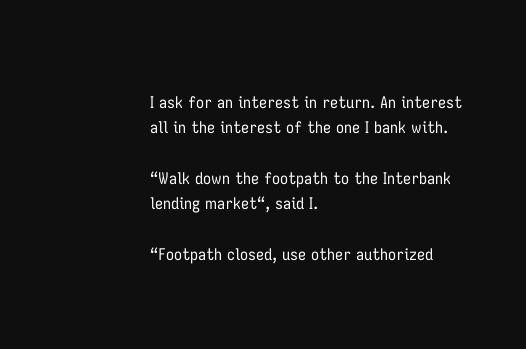I ask for an interest in return. An interest all in the interest of the one I bank with.

“Walk down the footpath to the Interbank lending market“, said I.

“Footpath closed, use other authorized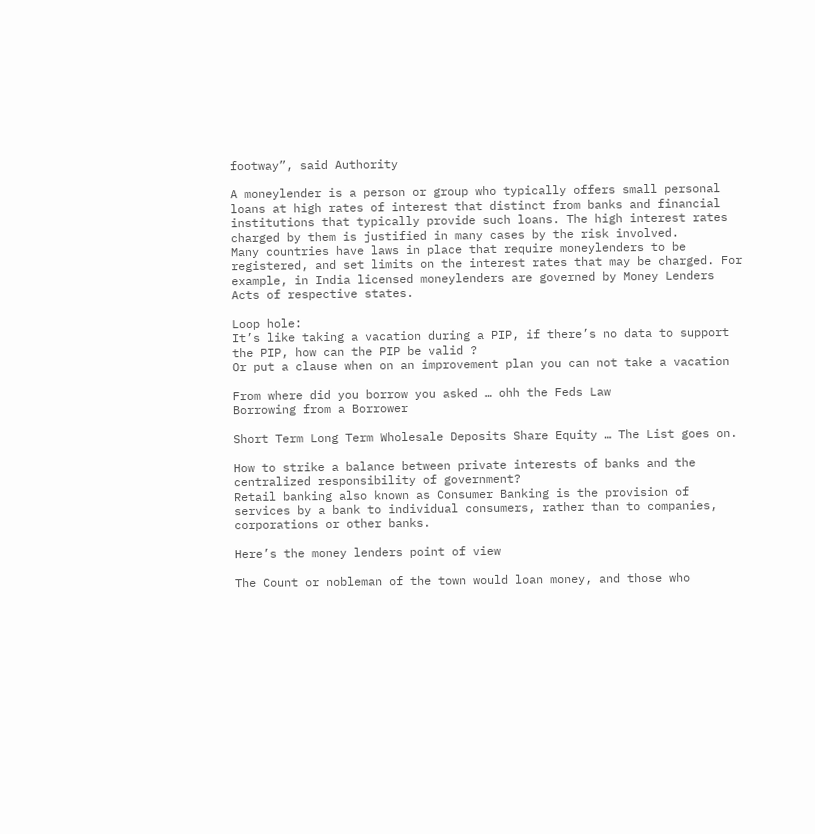footway”, said Authority

A moneylender is a person or group who typically offers small personal loans at high rates of interest that distinct from banks and financial institutions that typically provide such loans. The high interest rates charged by them is justified in many cases by the risk involved.
Many countries have laws in place that require moneylenders to be registered, and set limits on the interest rates that may be charged. For example, in India licensed moneylenders are governed by Money Lenders Acts of respective states.

Loop hole:
It’s like taking a vacation during a PIP, if there’s no data to support the PIP, how can the PIP be valid ?
Or put a clause when on an improvement plan you can not take a vacation

From where did you borrow you asked … ohh the Feds Law
Borrowing from a Borrower

Short Term Long Term Wholesale Deposits Share Equity … The List goes on.

How to strike a balance between private interests of banks and the centralized responsibility of government?
Retail banking also known as Consumer Banking is the provision of services by a bank to individual consumers, rather than to companies, corporations or other banks.

Here’s the money lenders point of view

The Count or nobleman of the town would loan money, and those who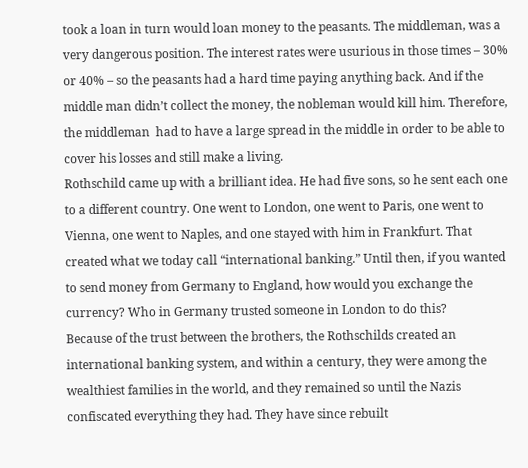took a loan in turn would loan money to the peasants. The middleman, was a very dangerous position. The interest rates were usurious in those times – 30% or 40% – so the peasants had a hard time paying anything back. And if the middle man didn’t collect the money, the nobleman would kill him. Therefore, the middleman  had to have a large spread in the middle in order to be able to cover his losses and still make a living.
Rothschild came up with a brilliant idea. He had five sons, so he sent each one to a different country. One went to London, one went to Paris, one went to Vienna, one went to Naples, and one stayed with him in Frankfurt. That created what we today call “international banking.” Until then, if you wanted to send money from Germany to England, how would you exchange the currency? Who in Germany trusted someone in London to do this?
Because of the trust between the brothers, the Rothschilds created an international banking system, and within a century, they were among the wealthiest families in the world, and they remained so until the Nazis confiscated everything they had. They have since rebuilt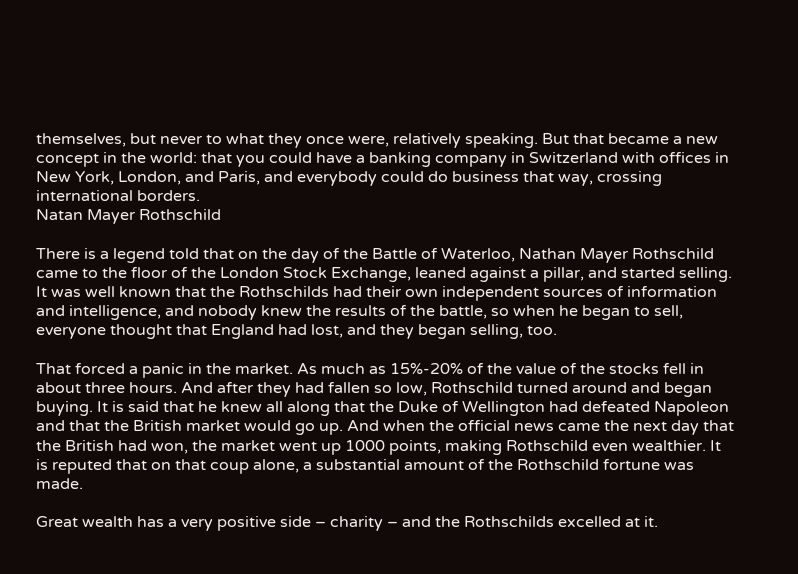themselves, but never to what they once were, relatively speaking. But that became a new concept in the world: that you could have a banking company in Switzerland with offices in New York, London, and Paris, and everybody could do business that way, crossing international borders.
Natan Mayer Rothschild

There is a legend told that on the day of the Battle of Waterloo, Nathan Mayer Rothschild came to the floor of the London Stock Exchange, leaned against a pillar, and started selling. It was well known that the Rothschilds had their own independent sources of information and intelligence, and nobody knew the results of the battle, so when he began to sell, everyone thought that England had lost, and they began selling, too.

That forced a panic in the market. As much as 15%-20% of the value of the stocks fell in about three hours. And after they had fallen so low, Rothschild turned around and began buying. It is said that he knew all along that the Duke of Wellington had defeated Napoleon and that the British market would go up. And when the official news came the next day that the British had won, the market went up 1000 points, making Rothschild even wealthier. It is reputed that on that coup alone, a substantial amount of the Rothschild fortune was made.

Great wealth has a very positive side – charity – and the Rothschilds excelled at it.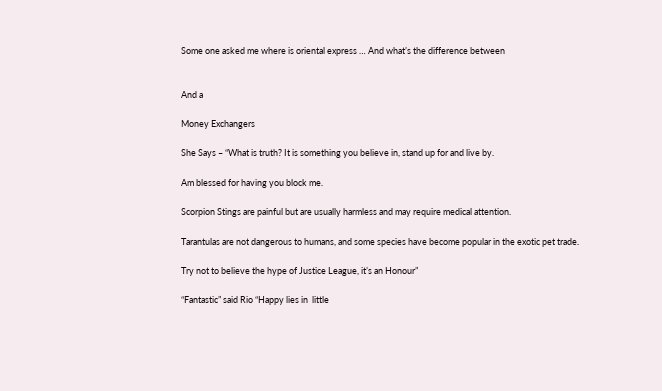Some one asked me where is oriental express … And what’s the difference between


And a

Money Exchangers

She Says – “What is truth? It is something you believe in, stand up for and live by.

Am blessed for having you block me.

Scorpion Stings are painful but are usually harmless and may require medical attention.

Tarantulas are not dangerous to humans, and some species have become popular in the exotic pet trade.

Try not to believe the hype of Justice League, it’s an Honour”

“Fantastic” said Rio “Happy lies in  little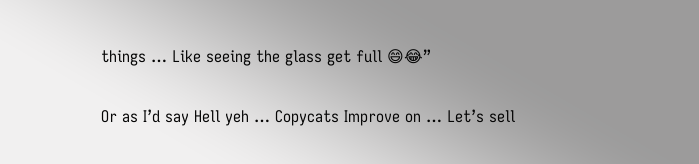things … Like seeing the glass get full 😄😂”

Or as I’d say Hell yeh … Copycats Improve on … Let’s sell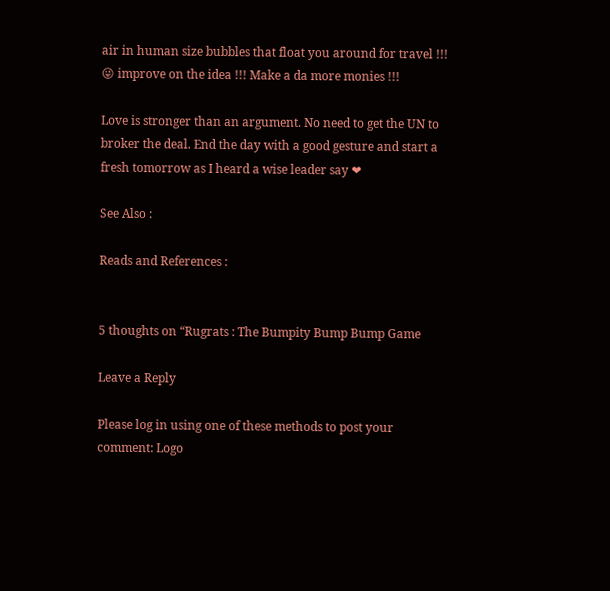air in human size bubbles that float you around for travel !!! 😜 improve on the idea !!! Make a da more monies !!!

Love is stronger than an argument. No need to get the UN to broker the deal. End the day with a good gesture and start a fresh tomorrow as I heard a wise leader say ❤

See Also :

Reads and References :


5 thoughts on “Rugrats : The Bumpity Bump Bump Game

Leave a Reply

Please log in using one of these methods to post your comment: Logo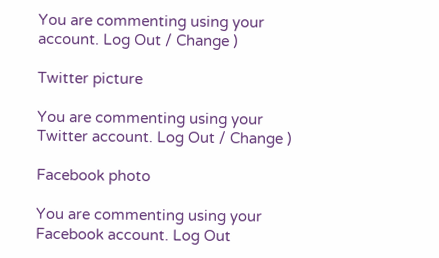You are commenting using your account. Log Out / Change )

Twitter picture

You are commenting using your Twitter account. Log Out / Change )

Facebook photo

You are commenting using your Facebook account. Log Out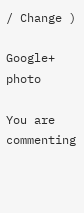/ Change )

Google+ photo

You are commenting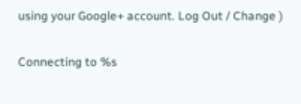using your Google+ account. Log Out / Change )

Connecting to %s